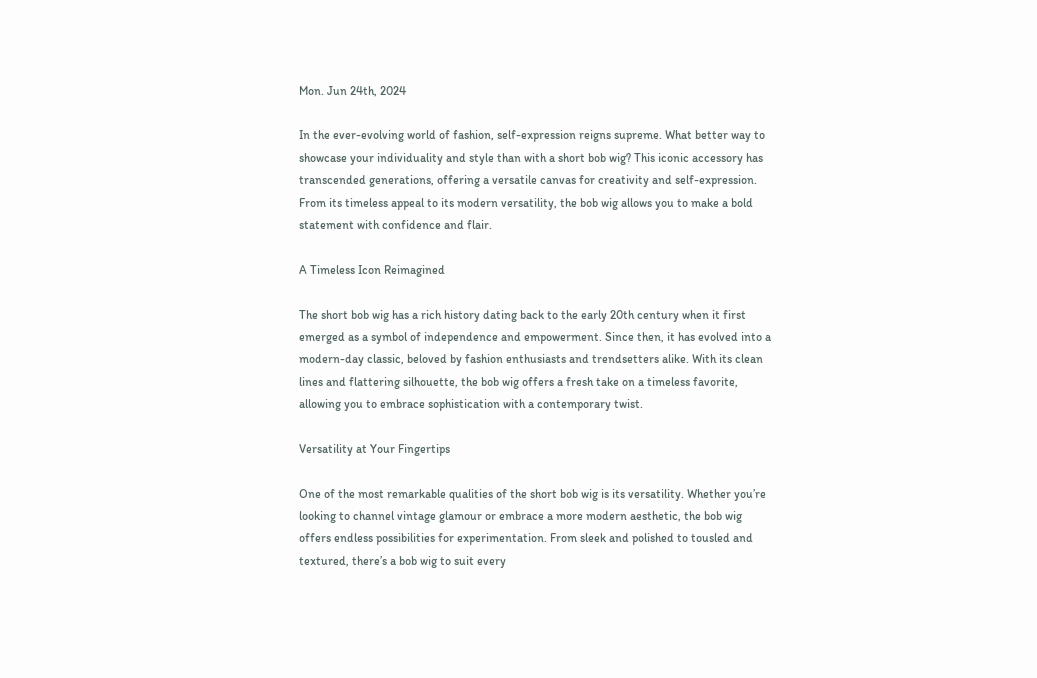Mon. Jun 24th, 2024

In the ever-evolving world of fashion, self-expression reigns supreme. What better way to showcase your individuality and style than with a short bob wig? This iconic accessory has transcended generations, offering a versatile canvas for creativity and self-expression. From its timeless appeal to its modern versatility, the bob wig allows you to make a bold statement with confidence and flair.

A Timeless Icon Reimagined

The short bob wig has a rich history dating back to the early 20th century when it first emerged as a symbol of independence and empowerment. Since then, it has evolved into a modern-day classic, beloved by fashion enthusiasts and trendsetters alike. With its clean lines and flattering silhouette, the bob wig offers a fresh take on a timeless favorite, allowing you to embrace sophistication with a contemporary twist.

Versatility at Your Fingertips

One of the most remarkable qualities of the short bob wig is its versatility. Whether you’re looking to channel vintage glamour or embrace a more modern aesthetic, the bob wig offers endless possibilities for experimentation. From sleek and polished to tousled and textured, there’s a bob wig to suit every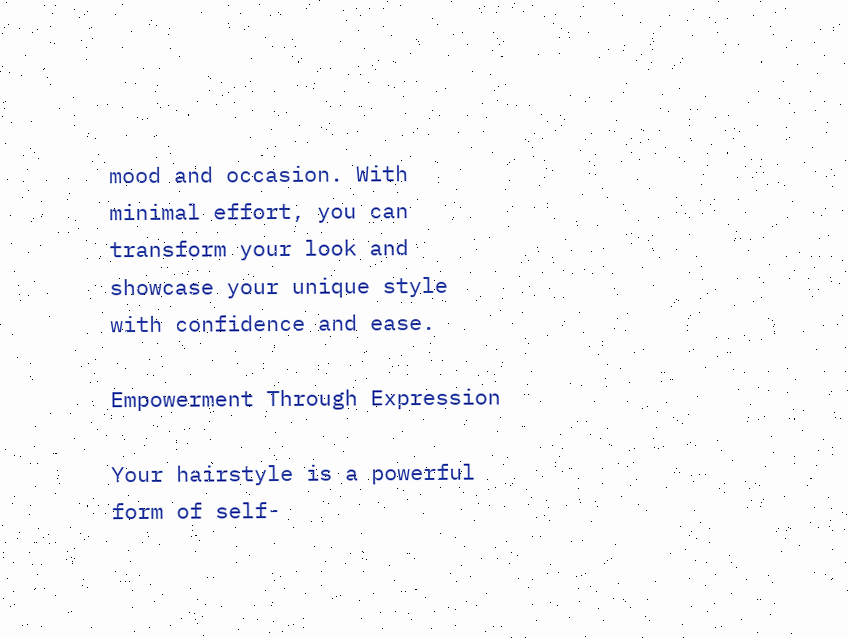mood and occasion. With minimal effort, you can transform your look and showcase your unique style with confidence and ease.

Empowerment Through Expression

Your hairstyle is a powerful form of self-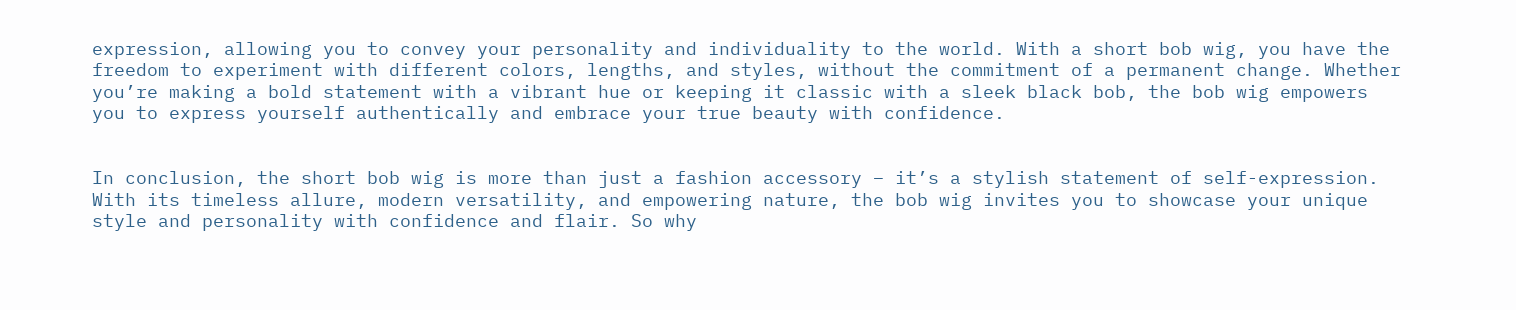expression, allowing you to convey your personality and individuality to the world. With a short bob wig, you have the freedom to experiment with different colors, lengths, and styles, without the commitment of a permanent change. Whether you’re making a bold statement with a vibrant hue or keeping it classic with a sleek black bob, the bob wig empowers you to express yourself authentically and embrace your true beauty with confidence.


In conclusion, the short bob wig is more than just a fashion accessory – it’s a stylish statement of self-expression. With its timeless allure, modern versatility, and empowering nature, the bob wig invites you to showcase your unique style and personality with confidence and flair. So why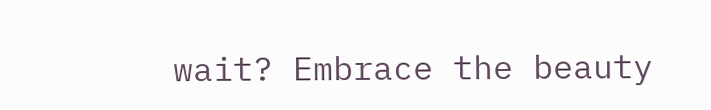wait? Embrace the beauty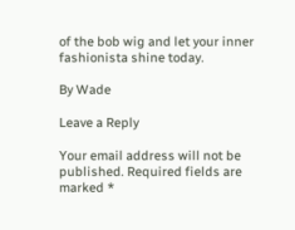of the bob wig and let your inner fashionista shine today.

By Wade

Leave a Reply

Your email address will not be published. Required fields are marked *